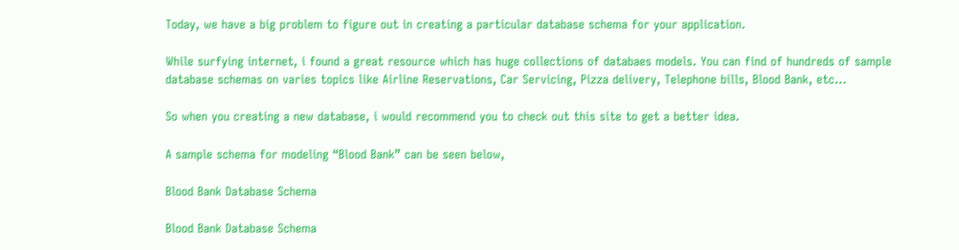Today, we have a big problem to figure out in creating a particular database schema for your application.

While surfying internet, i found a great resource which has huge collections of databaes models. You can find of hundreds of sample database schemas on varies topics like Airline Reservations, Car Servicing, Pizza delivery, Telephone bills, Blood Bank, etc…

So when you creating a new database, i would recommend you to check out this site to get a better idea.

A sample schema for modeling “Blood Bank” can be seen below,

Blood Bank Database Schema

Blood Bank Database Schema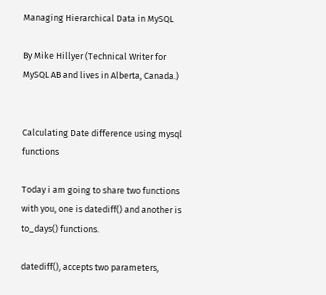Managing Hierarchical Data in MySQL

By Mike Hillyer (Technical Writer for MySQL AB and lives in Alberta, Canada.)


Calculating Date difference using mysql functions

Today i am going to share two functions with you, one is datediff() and another is to_days() functions.

datediff(), accepts two parameters,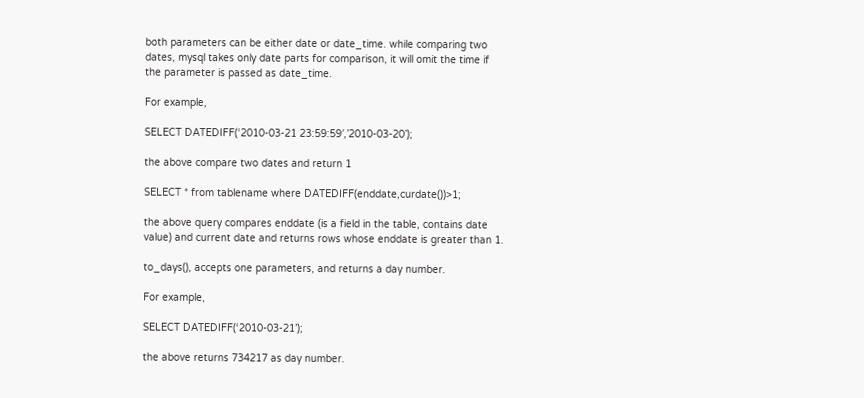both parameters can be either date or date_time. while comparing two dates, mysql takes only date parts for comparison, it will omit the time if the parameter is passed as date_time.

For example,

SELECT DATEDIFF(‘2010-03-21 23:59:59′,’2010-03-20’);

the above compare two dates and return 1

SELECT * from tablename where DATEDIFF(enddate,curdate())>1;

the above query compares enddate (is a field in the table, contains date value) and current date and returns rows whose enddate is greater than 1.

to_days(), accepts one parameters, and returns a day number.

For example,

SELECT DATEDIFF(‘2010-03-21’);

the above returns 734217 as day number.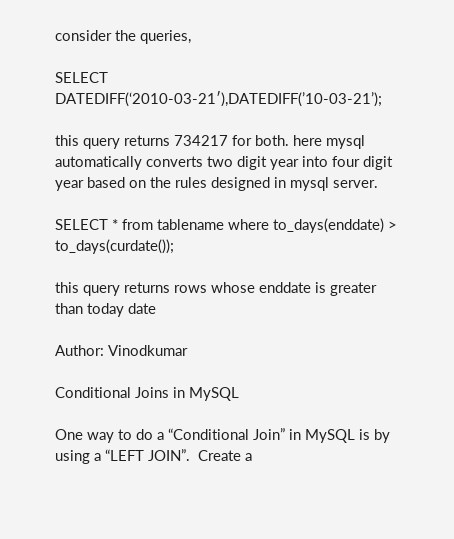consider the queries,

SELECT DATEDIFF(‘2010-03-21′),DATEDIFF(’10-03-21’);

this query returns 734217 for both. here mysql automatically converts two digit year into four digit year based on the rules designed in mysql server.

SELECT * from tablename where to_days(enddate) > to_days(curdate());

this query returns rows whose enddate is greater than today date

Author: Vinodkumar

Conditional Joins in MySQL

One way to do a “Conditional Join” in MySQL is by using a “LEFT JOIN”.  Create a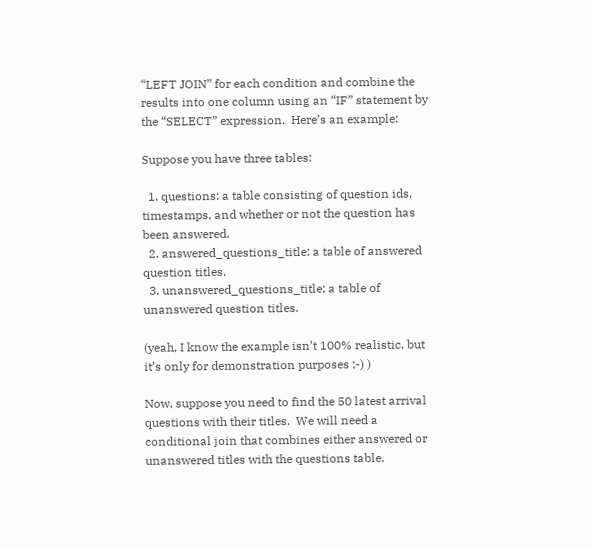“LEFT JOIN” for each condition and combine the results into one column using an “IF” statement by the “SELECT” expression.  Here’s an example:

Suppose you have three tables:

  1. questions: a table consisting of question ids, timestamps, and whether or not the question has been answered.
  2. answered_questions_title: a table of answered question titles.
  3. unanswered_questions_title: a table of unanswered question titles.

(yeah, I know the example isn’t 100% realistic, but it’s only for demonstration purposes ;-) )

Now, suppose you need to find the 50 latest arrival questions with their titles.  We will need a conditional join that combines either answered or unanswered titles with the questions table.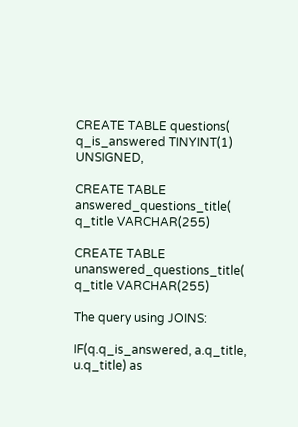CREATE TABLE questions(
q_is_answered TINYINT(1) UNSIGNED,

CREATE TABLE answered_questions_title(
q_title VARCHAR(255)

CREATE TABLE unanswered_questions_title(
q_title VARCHAR(255)

The query using JOINS:

IF(q.q_is_answered, a.q_title, u.q_title) as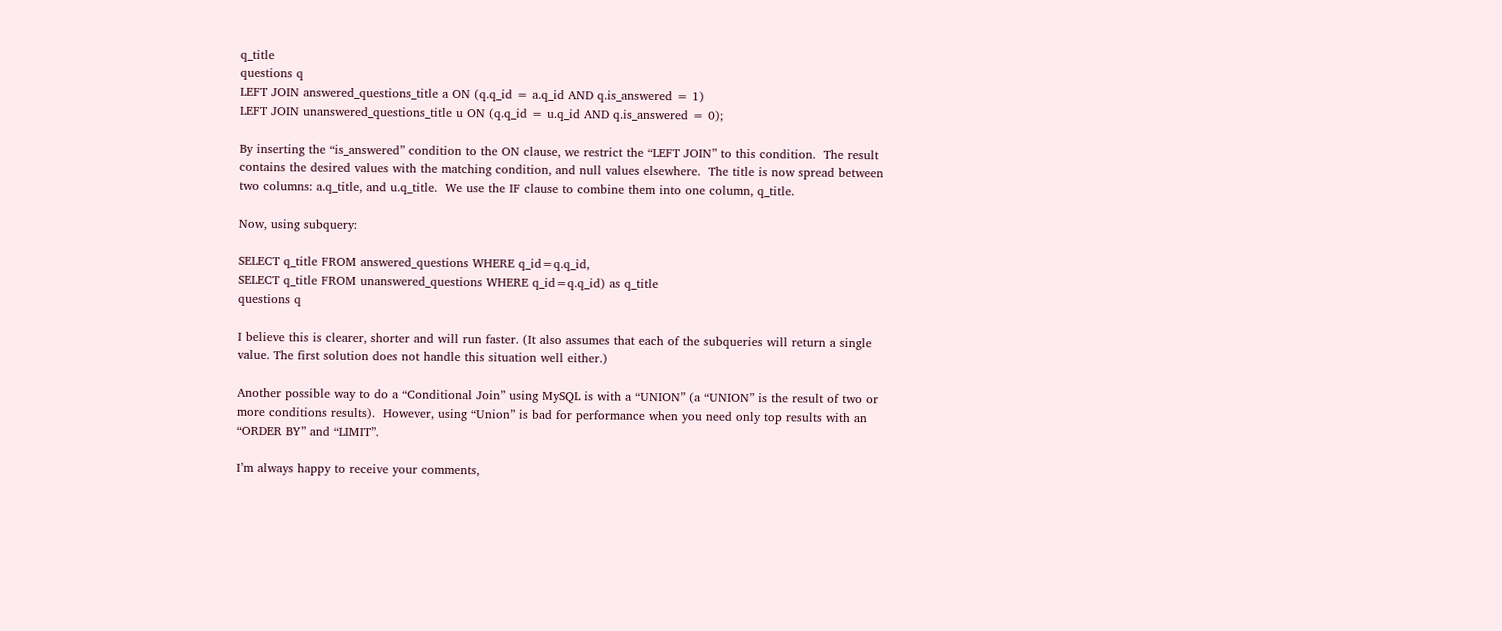q_title
questions q
LEFT JOIN answered_questions_title a ON (q.q_id = a.q_id AND q.is_answered = 1)
LEFT JOIN unanswered_questions_title u ON (q.q_id = u.q_id AND q.is_answered = 0);

By inserting the “is_answered” condition to the ON clause, we restrict the “LEFT JOIN” to this condition.  The result contains the desired values with the matching condition, and null values elsewhere.  The title is now spread between two columns: a.q_title, and u.q_title.  We use the IF clause to combine them into one column, q_title.

Now, using subquery:

SELECT q_title FROM answered_questions WHERE q_id=q.q_id,
SELECT q_title FROM unanswered_questions WHERE q_id=q.q_id) as q_title
questions q

I believe this is clearer, shorter and will run faster. (It also assumes that each of the subqueries will return a single value. The first solution does not handle this situation well either.)

Another possible way to do a “Conditional Join” using MySQL is with a “UNION” (a “UNION” is the result of two or more conditions results).  However, using “Union” is bad for performance when you need only top results with an “ORDER BY” and “LIMIT”.

I’m always happy to receive your comments,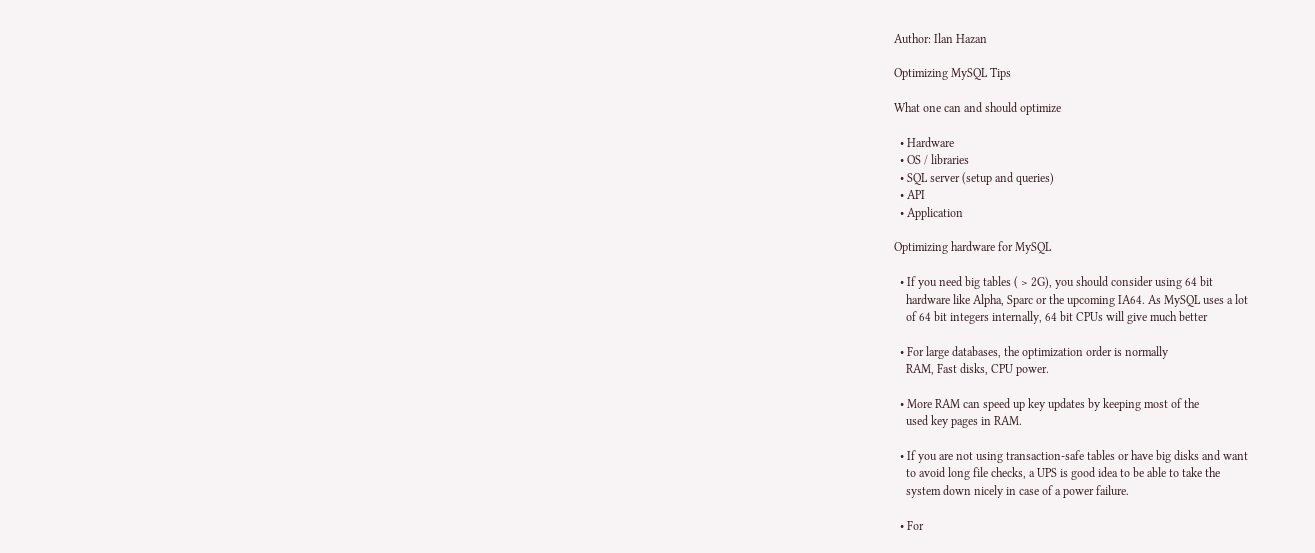Author: Ilan Hazan

Optimizing MySQL Tips

What one can and should optimize

  • Hardware
  • OS / libraries
  • SQL server (setup and queries)
  • API
  • Application

Optimizing hardware for MySQL

  • If you need big tables ( > 2G), you should consider using 64 bit
    hardware like Alpha, Sparc or the upcoming IA64. As MySQL uses a lot
    of 64 bit integers internally, 64 bit CPUs will give much better

  • For large databases, the optimization order is normally
    RAM, Fast disks, CPU power.

  • More RAM can speed up key updates by keeping most of the
    used key pages in RAM.

  • If you are not using transaction-safe tables or have big disks and want
    to avoid long file checks, a UPS is good idea to be able to take the
    system down nicely in case of a power failure.

  • For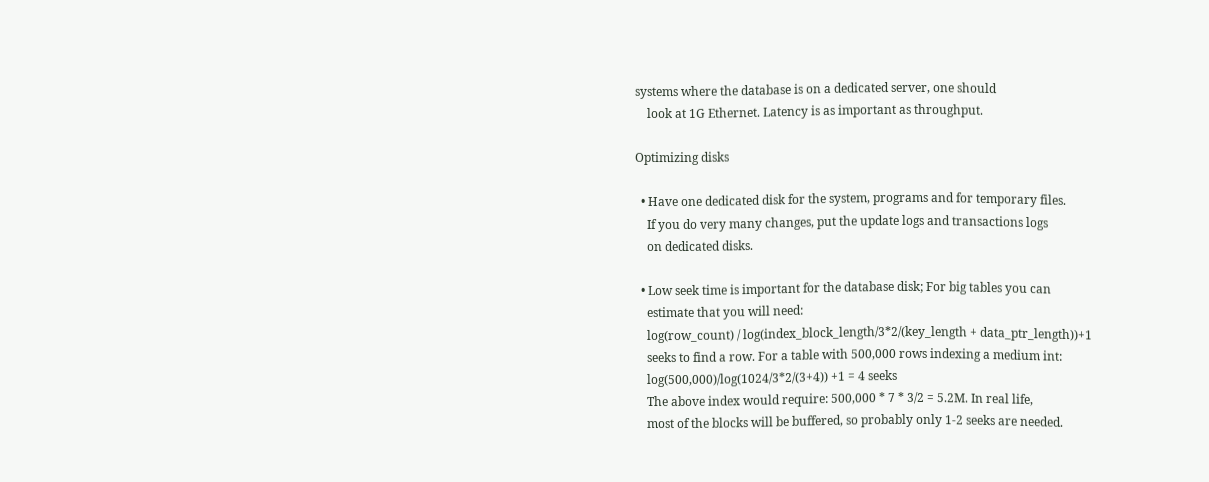systems where the database is on a dedicated server, one should
    look at 1G Ethernet. Latency is as important as throughput.

Optimizing disks

  • Have one dedicated disk for the system, programs and for temporary files.
    If you do very many changes, put the update logs and transactions logs
    on dedicated disks.

  • Low seek time is important for the database disk; For big tables you can
    estimate that you will need:
    log(row_count) / log(index_block_length/3*2/(key_length + data_ptr_length))+1
    seeks to find a row. For a table with 500,000 rows indexing a medium int:
    log(500,000)/log(1024/3*2/(3+4)) +1 = 4 seeks
    The above index would require: 500,000 * 7 * 3/2 = 5.2M. In real life,
    most of the blocks will be buffered, so probably only 1-2 seeks are needed.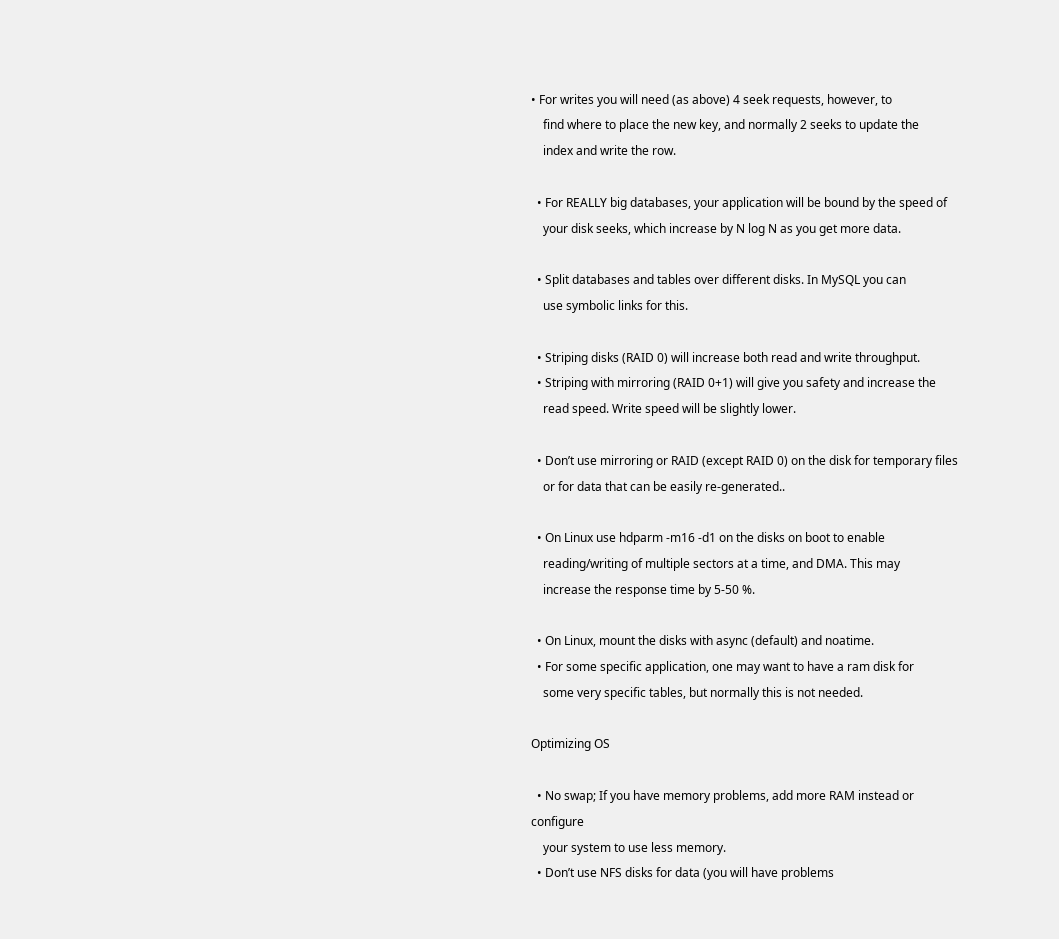• For writes you will need (as above) 4 seek requests, however, to
    find where to place the new key, and normally 2 seeks to update the
    index and write the row.

  • For REALLY big databases, your application will be bound by the speed of
    your disk seeks, which increase by N log N as you get more data.

  • Split databases and tables over different disks. In MySQL you can
    use symbolic links for this.

  • Striping disks (RAID 0) will increase both read and write throughput.
  • Striping with mirroring (RAID 0+1) will give you safety and increase the
    read speed. Write speed will be slightly lower.

  • Don’t use mirroring or RAID (except RAID 0) on the disk for temporary files
    or for data that can be easily re-generated..

  • On Linux use hdparm -m16 -d1 on the disks on boot to enable
    reading/writing of multiple sectors at a time, and DMA. This may
    increase the response time by 5-50 %.

  • On Linux, mount the disks with async (default) and noatime.
  • For some specific application, one may want to have a ram disk for
    some very specific tables, but normally this is not needed.

Optimizing OS

  • No swap; If you have memory problems, add more RAM instead or configure
    your system to use less memory.
  • Don’t use NFS disks for data (you will have problems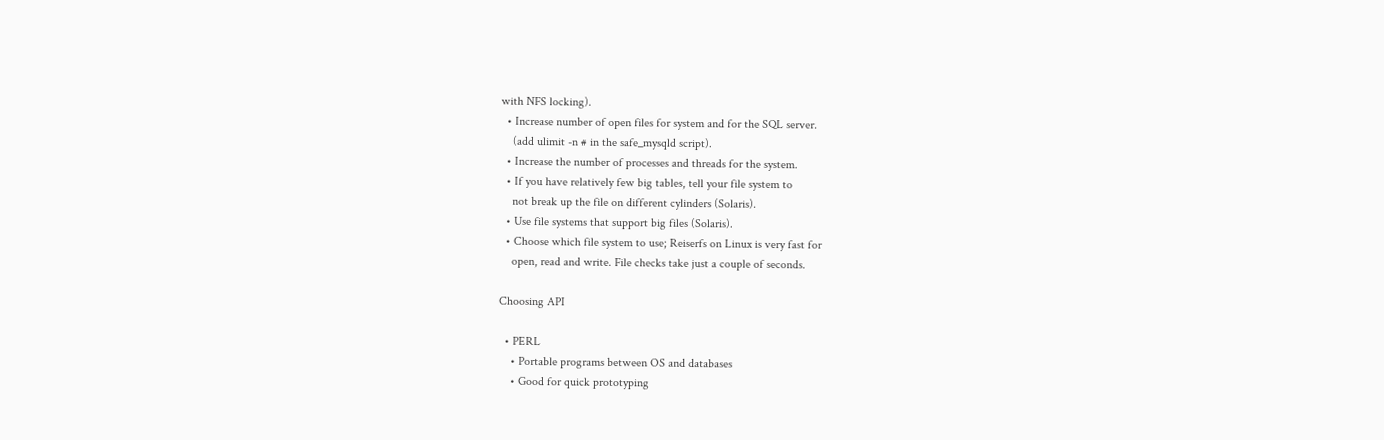with NFS locking).
  • Increase number of open files for system and for the SQL server.
    (add ulimit -n # in the safe_mysqld script).
  • Increase the number of processes and threads for the system.
  • If you have relatively few big tables, tell your file system to
    not break up the file on different cylinders (Solaris).
  • Use file systems that support big files (Solaris).
  • Choose which file system to use; Reiserfs on Linux is very fast for
    open, read and write. File checks take just a couple of seconds.

Choosing API

  • PERL
    • Portable programs between OS and databases
    • Good for quick prototyping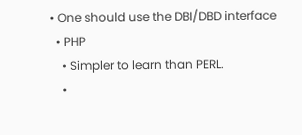• One should use the DBI/DBD interface
  • PHP
    • Simpler to learn than PERL.
    •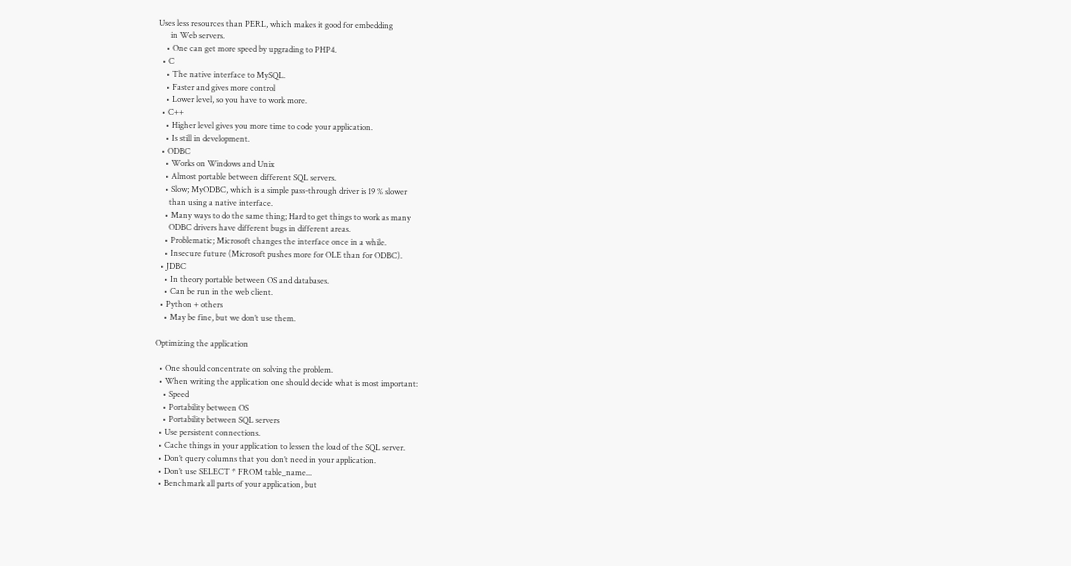Uses less resources than PERL, which makes it good for embedding
      in Web servers.
    • One can get more speed by upgrading to PHP4.
  • C
    • The native interface to MySQL.
    • Faster and gives more control
    • Lower level, so you have to work more.
  • C++
    • Higher level gives you more time to code your application.
    • Is still in development.
  • ODBC
    • Works on Windows and Unix
    • Almost portable between different SQL servers.
    • Slow; MyODBC, which is a simple pass-through driver is 19 % slower
      than using a native interface.
    • Many ways to do the same thing; Hard to get things to work as many
      ODBC drivers have different bugs in different areas.
    • Problematic; Microsoft changes the interface once in a while.
    • Insecure future (Microsoft pushes more for OLE than for ODBC).
  • JDBC
    • In theory portable between OS and databases.
    • Can be run in the web client.
  • Python + others
    • May be fine, but we don’t use them.

Optimizing the application

  • One should concentrate on solving the problem.
  • When writing the application one should decide what is most important:
    • Speed
    • Portability between OS
    • Portability between SQL servers
  • Use persistent connections.
  • Cache things in your application to lessen the load of the SQL server.
  • Don’t query columns that you don’t need in your application.
  • Don’t use SELECT * FROM table_name...
  • Benchmark all parts of your application, but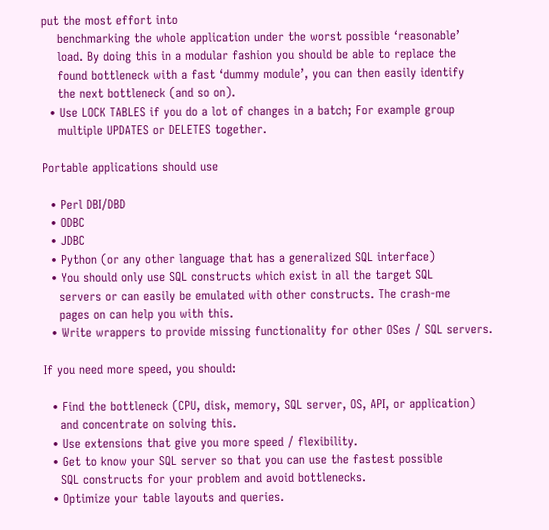put the most effort into
    benchmarking the whole application under the worst possible ‘reasonable’
    load. By doing this in a modular fashion you should be able to replace the
    found bottleneck with a fast ‘dummy module’, you can then easily identify
    the next bottleneck (and so on).
  • Use LOCK TABLES if you do a lot of changes in a batch; For example group
    multiple UPDATES or DELETES together.

Portable applications should use

  • Perl DBI/DBD
  • ODBC
  • JDBC
  • Python (or any other language that has a generalized SQL interface)
  • You should only use SQL constructs which exist in all the target SQL
    servers or can easily be emulated with other constructs. The crash-me
    pages on can help you with this.
  • Write wrappers to provide missing functionality for other OSes / SQL servers.

If you need more speed, you should:

  • Find the bottleneck (CPU, disk, memory, SQL server, OS, API, or application)
    and concentrate on solving this.
  • Use extensions that give you more speed / flexibility.
  • Get to know your SQL server so that you can use the fastest possible
    SQL constructs for your problem and avoid bottlenecks.
  • Optimize your table layouts and queries.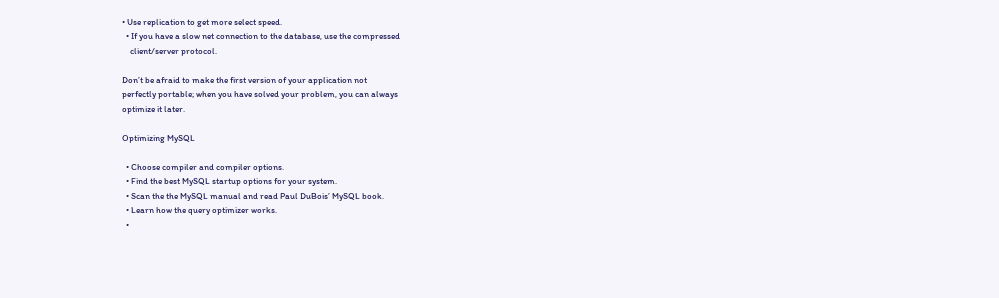• Use replication to get more select speed.
  • If you have a slow net connection to the database, use the compressed
    client/server protocol.

Don’t be afraid to make the first version of your application not
perfectly portable; when you have solved your problem, you can always
optimize it later.

Optimizing MySQL

  • Choose compiler and compiler options.
  • Find the best MySQL startup options for your system.
  • Scan the the MySQL manual and read Paul DuBois’ MySQL book.
  • Learn how the query optimizer works.
  •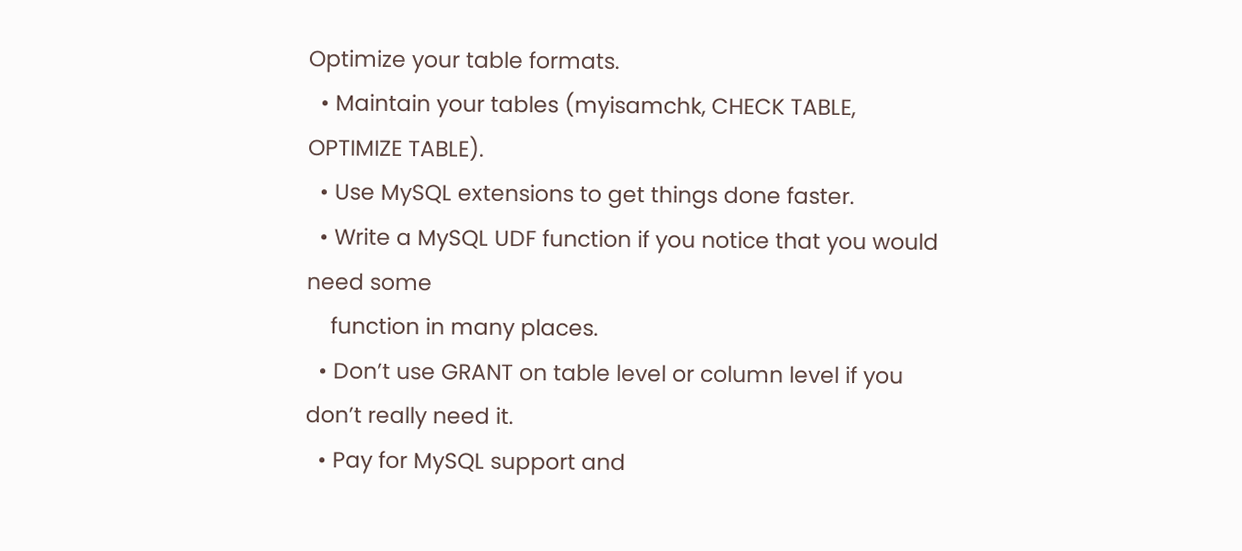Optimize your table formats.
  • Maintain your tables (myisamchk, CHECK TABLE, OPTIMIZE TABLE).
  • Use MySQL extensions to get things done faster.
  • Write a MySQL UDF function if you notice that you would need some
    function in many places.
  • Don’t use GRANT on table level or column level if you don’t really need it.
  • Pay for MySQL support and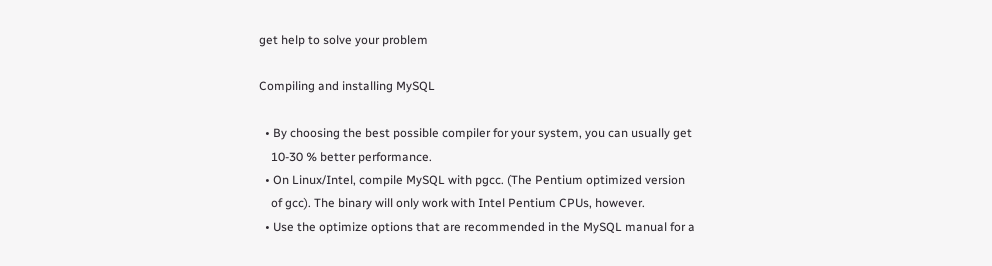get help to solve your problem

Compiling and installing MySQL

  • By choosing the best possible compiler for your system, you can usually get
    10-30 % better performance.
  • On Linux/Intel, compile MySQL with pgcc. (The Pentium optimized version
    of gcc). The binary will only work with Intel Pentium CPUs, however.
  • Use the optimize options that are recommended in the MySQL manual for a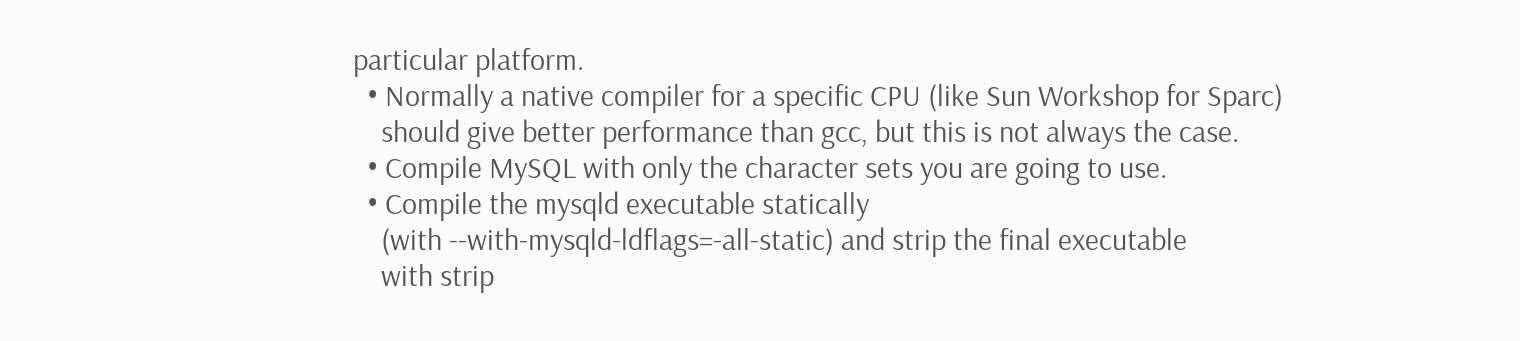particular platform.
  • Normally a native compiler for a specific CPU (like Sun Workshop for Sparc)
    should give better performance than gcc, but this is not always the case.
  • Compile MySQL with only the character sets you are going to use.
  • Compile the mysqld executable statically
    (with --with-mysqld-ldflags=-all-static) and strip the final executable
    with strip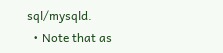sql/mysqld.
  • Note that as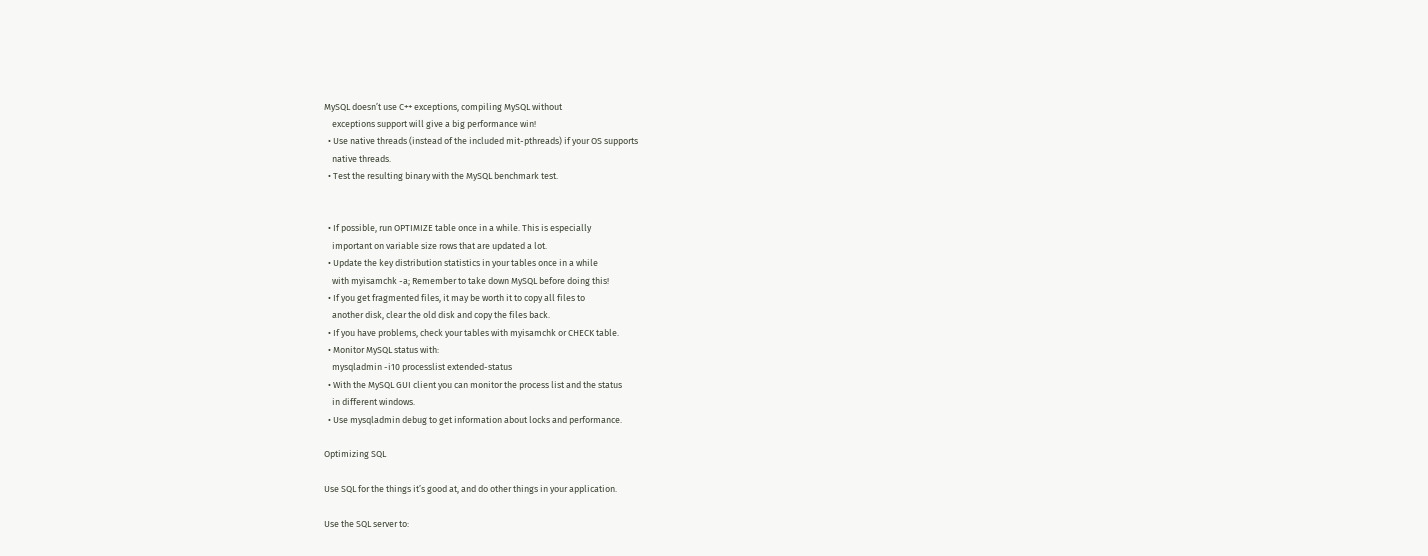MySQL doesn’t use C++ exceptions, compiling MySQL without
    exceptions support will give a big performance win!
  • Use native threads (instead of the included mit-pthreads) if your OS supports
    native threads.
  • Test the resulting binary with the MySQL benchmark test.


  • If possible, run OPTIMIZE table once in a while. This is especially
    important on variable size rows that are updated a lot.
  • Update the key distribution statistics in your tables once in a while
    with myisamchk -a; Remember to take down MySQL before doing this!
  • If you get fragmented files, it may be worth it to copy all files to
    another disk, clear the old disk and copy the files back.
  • If you have problems, check your tables with myisamchk or CHECK table.
  • Monitor MySQL status with:
    mysqladmin -i10 processlist extended-status
  • With the MySQL GUI client you can monitor the process list and the status
    in different windows.
  • Use mysqladmin debug to get information about locks and performance.

Optimizing SQL

Use SQL for the things it’s good at, and do other things in your application.

Use the SQL server to: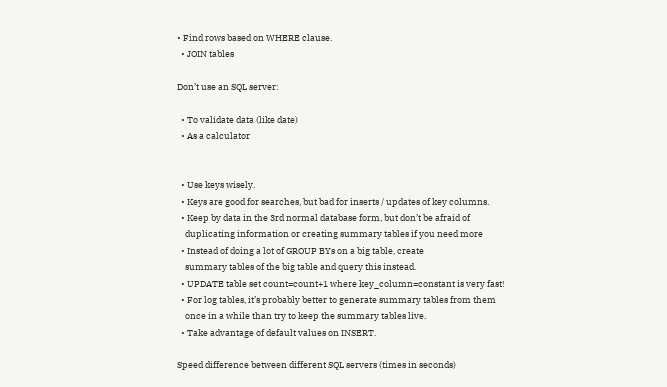• Find rows based on WHERE clause.
  • JOIN tables

Don’t use an SQL server:

  • To validate data (like date)
  • As a calculator


  • Use keys wisely.
  • Keys are good for searches, but bad for inserts / updates of key columns.
  • Keep by data in the 3rd normal database form, but don’t be afraid of
    duplicating information or creating summary tables if you need more
  • Instead of doing a lot of GROUP BYs on a big table, create
    summary tables of the big table and query this instead.
  • UPDATE table set count=count+1 where key_column=constant is very fast!
  • For log tables, it’s probably better to generate summary tables from them
    once in a while than try to keep the summary tables live.
  • Take advantage of default values on INSERT.

Speed difference between different SQL servers (times in seconds)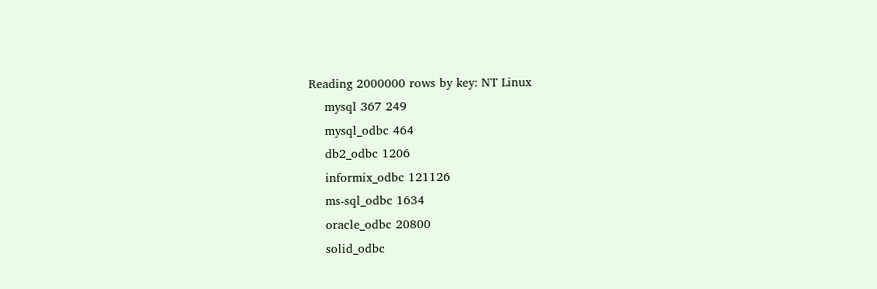Reading 2000000 rows by key: NT Linux
    mysql 367 249
    mysql_odbc 464
    db2_odbc 1206
    informix_odbc 121126
    ms-sql_odbc 1634
    oracle_odbc 20800
    solid_odbc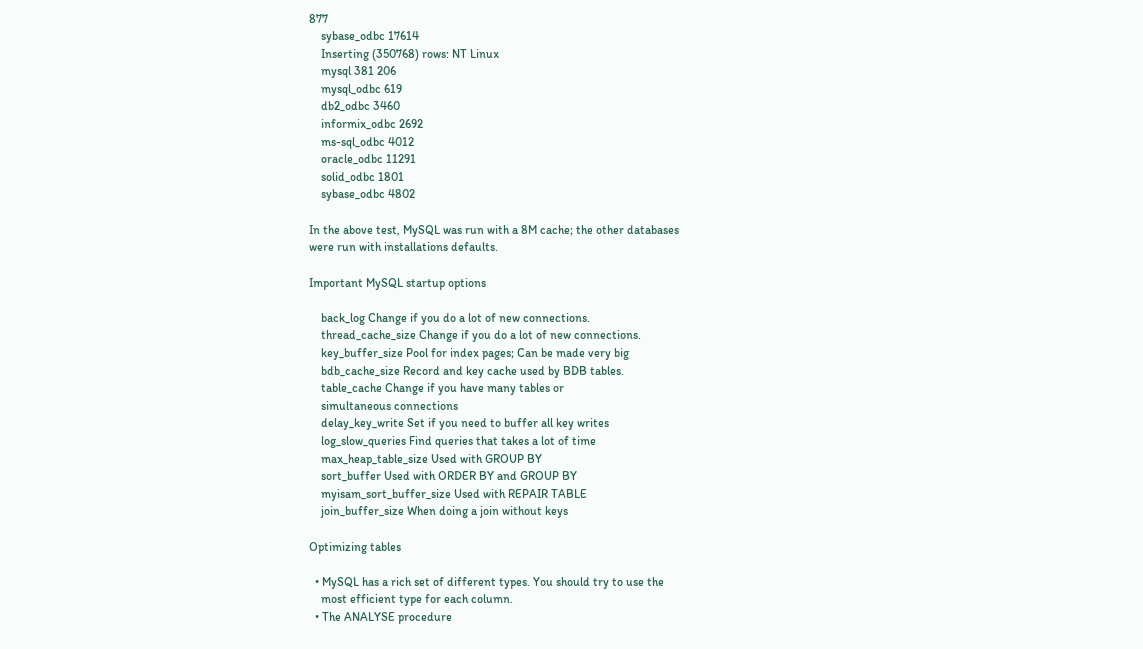877
    sybase_odbc 17614
    Inserting (350768) rows: NT Linux
    mysql 381 206
    mysql_odbc 619
    db2_odbc 3460
    informix_odbc 2692
    ms-sql_odbc 4012
    oracle_odbc 11291
    solid_odbc 1801
    sybase_odbc 4802

In the above test, MySQL was run with a 8M cache; the other databases
were run with installations defaults.

Important MySQL startup options

    back_log Change if you do a lot of new connections.
    thread_cache_size Change if you do a lot of new connections.
    key_buffer_size Pool for index pages; Can be made very big
    bdb_cache_size Record and key cache used by BDB tables.
    table_cache Change if you have many tables or
    simultaneous connections
    delay_key_write Set if you need to buffer all key writes
    log_slow_queries Find queries that takes a lot of time
    max_heap_table_size Used with GROUP BY
    sort_buffer Used with ORDER BY and GROUP BY
    myisam_sort_buffer_size Used with REPAIR TABLE
    join_buffer_size When doing a join without keys

Optimizing tables

  • MySQL has a rich set of different types. You should try to use the
    most efficient type for each column.
  • The ANALYSE procedure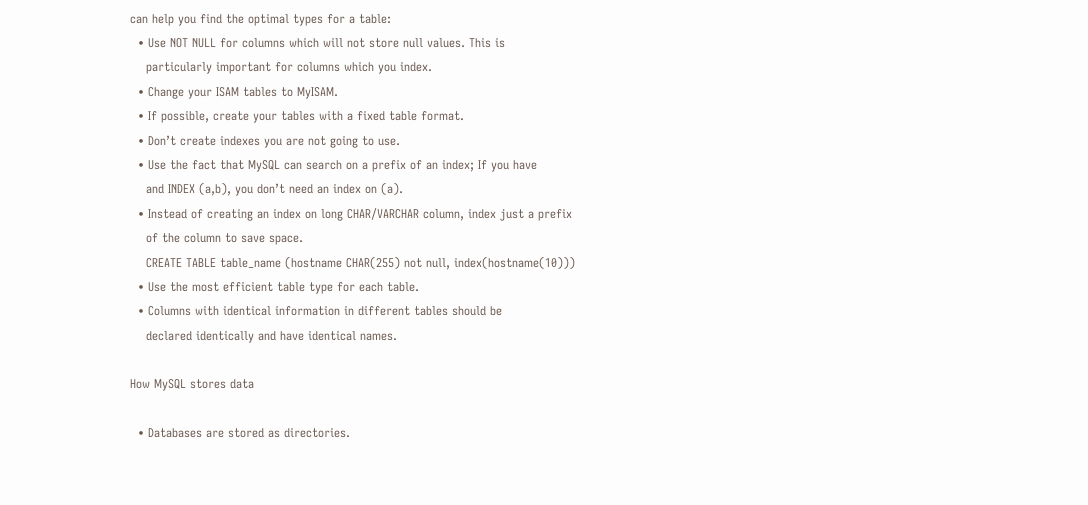can help you find the optimal types for a table:
  • Use NOT NULL for columns which will not store null values. This is
    particularly important for columns which you index.
  • Change your ISAM tables to MyISAM.
  • If possible, create your tables with a fixed table format.
  • Don’t create indexes you are not going to use.
  • Use the fact that MySQL can search on a prefix of an index; If you have
    and INDEX (a,b), you don’t need an index on (a).
  • Instead of creating an index on long CHAR/VARCHAR column, index just a prefix
    of the column to save space.
    CREATE TABLE table_name (hostname CHAR(255) not null, index(hostname(10)))
  • Use the most efficient table type for each table.
  • Columns with identical information in different tables should be
    declared identically and have identical names.

How MySQL stores data

  • Databases are stored as directories.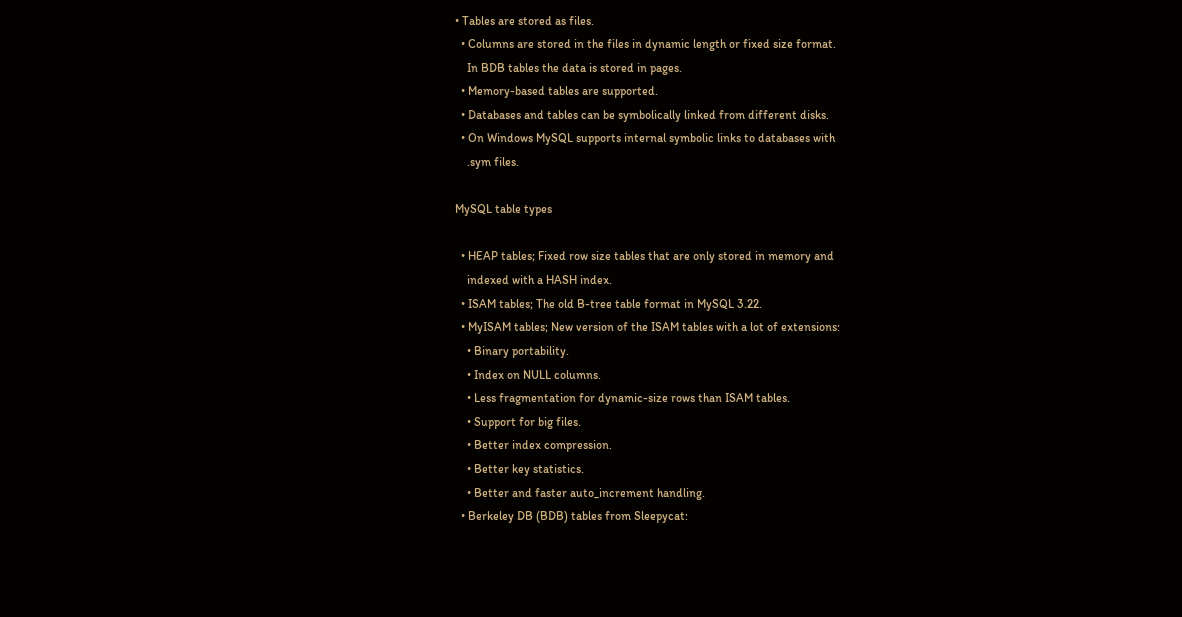• Tables are stored as files.
  • Columns are stored in the files in dynamic length or fixed size format.
    In BDB tables the data is stored in pages.
  • Memory-based tables are supported.
  • Databases and tables can be symbolically linked from different disks.
  • On Windows MySQL supports internal symbolic links to databases with
    .sym files.

MySQL table types

  • HEAP tables; Fixed row size tables that are only stored in memory and
    indexed with a HASH index.
  • ISAM tables; The old B-tree table format in MySQL 3.22.
  • MyISAM tables; New version of the ISAM tables with a lot of extensions:
    • Binary portability.
    • Index on NULL columns.
    • Less fragmentation for dynamic-size rows than ISAM tables.
    • Support for big files.
    • Better index compression.
    • Better key statistics.
    • Better and faster auto_increment handling.
  • Berkeley DB (BDB) tables from Sleepycat: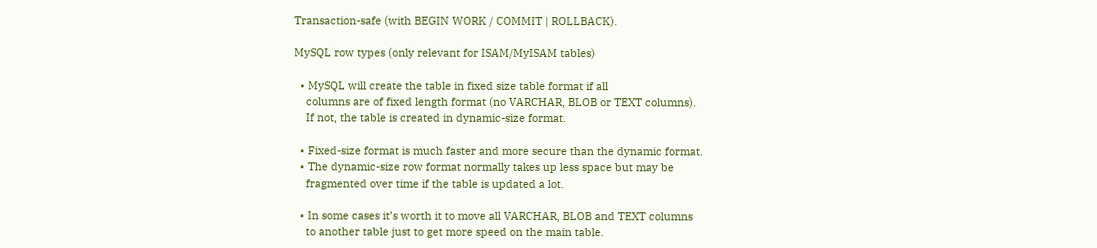Transaction-safe (with BEGIN WORK / COMMIT | ROLLBACK).

MySQL row types (only relevant for ISAM/MyISAM tables)

  • MySQL will create the table in fixed size table format if all
    columns are of fixed length format (no VARCHAR, BLOB or TEXT columns).
    If not, the table is created in dynamic-size format.

  • Fixed-size format is much faster and more secure than the dynamic format.
  • The dynamic-size row format normally takes up less space but may be
    fragmented over time if the table is updated a lot.

  • In some cases it’s worth it to move all VARCHAR, BLOB and TEXT columns
    to another table just to get more speed on the main table.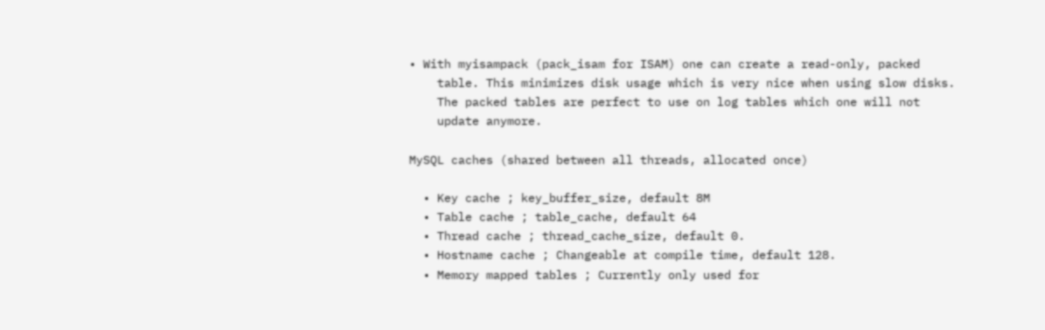• With myisampack (pack_isam for ISAM) one can create a read-only, packed
    table. This minimizes disk usage which is very nice when using slow disks.
    The packed tables are perfect to use on log tables which one will not
    update anymore.

MySQL caches (shared between all threads, allocated once)

  • Key cache ; key_buffer_size, default 8M
  • Table cache ; table_cache, default 64
  • Thread cache ; thread_cache_size, default 0.
  • Hostname cache ; Changeable at compile time, default 128.
  • Memory mapped tables ; Currently only used for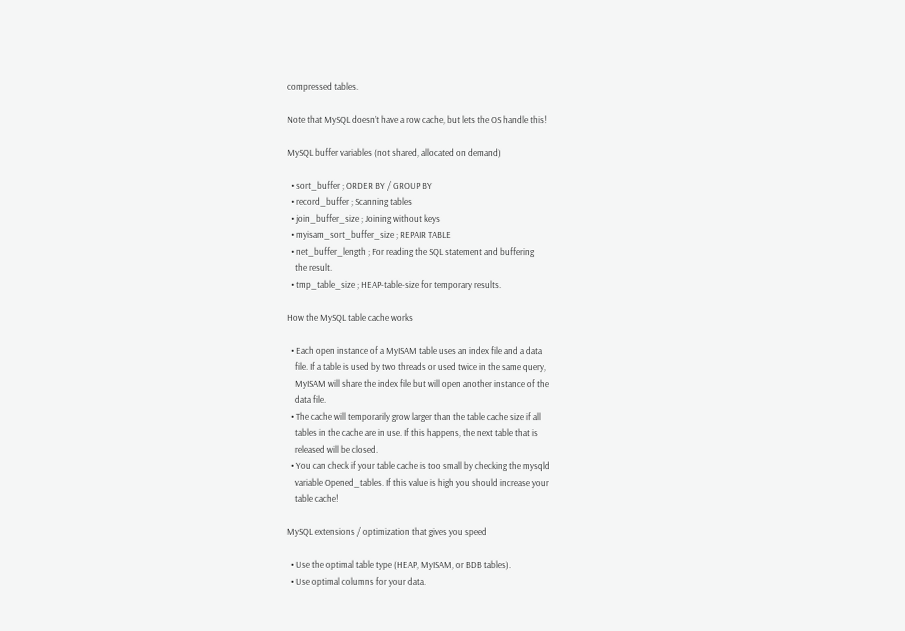compressed tables.

Note that MySQL doesn’t have a row cache, but lets the OS handle this!

MySQL buffer variables (not shared, allocated on demand)

  • sort_buffer ; ORDER BY / GROUP BY
  • record_buffer ; Scanning tables
  • join_buffer_size ; Joining without keys
  • myisam_sort_buffer_size ; REPAIR TABLE
  • net_buffer_length ; For reading the SQL statement and buffering
    the result.
  • tmp_table_size ; HEAP-table-size for temporary results.

How the MySQL table cache works

  • Each open instance of a MyISAM table uses an index file and a data
    file. If a table is used by two threads or used twice in the same query,
    MyISAM will share the index file but will open another instance of the
    data file.
  • The cache will temporarily grow larger than the table cache size if all
    tables in the cache are in use. If this happens, the next table that is
    released will be closed.
  • You can check if your table cache is too small by checking the mysqld
    variable Opened_tables. If this value is high you should increase your
    table cache!

MySQL extensions / optimization that gives you speed

  • Use the optimal table type (HEAP, MyISAM, or BDB tables).
  • Use optimal columns for your data.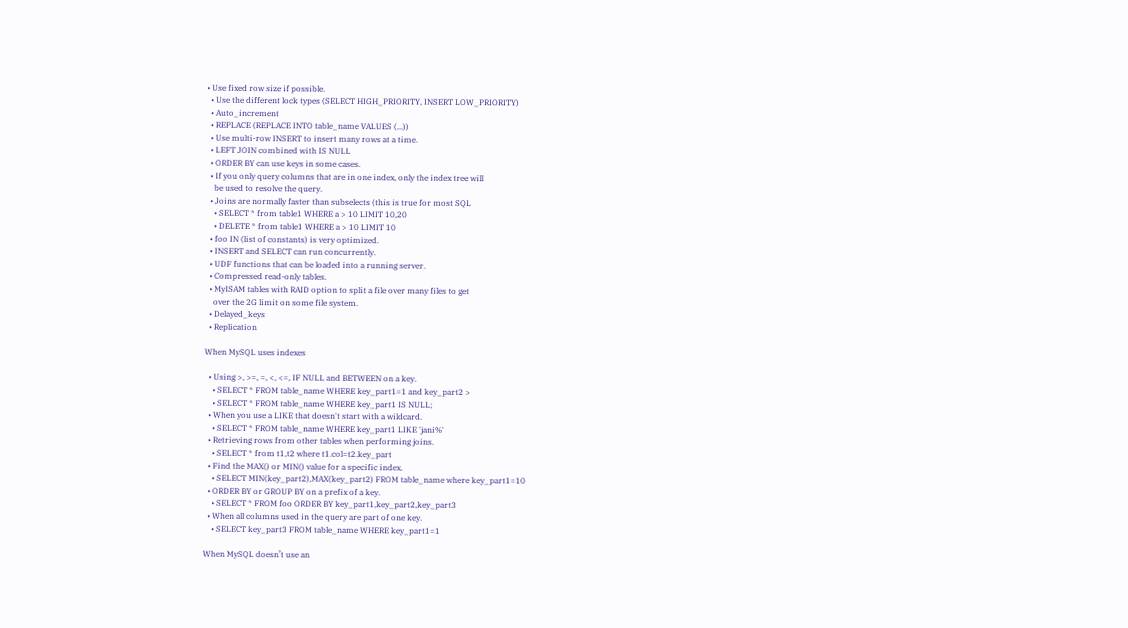• Use fixed row size if possible.
  • Use the different lock types (SELECT HIGH_PRIORITY, INSERT LOW_PRIORITY)
  • Auto_increment
  • REPLACE (REPLACE INTO table_name VALUES (...))
  • Use multi-row INSERT to insert many rows at a time.
  • LEFT JOIN combined with IS NULL
  • ORDER BY can use keys in some cases.
  • If you only query columns that are in one index, only the index tree will
    be used to resolve the query.
  • Joins are normally faster than subselects (this is true for most SQL
    • SELECT * from table1 WHERE a > 10 LIMIT 10,20
    • DELETE * from table1 WHERE a > 10 LIMIT 10
  • foo IN (list of constants) is very optimized.
  • INSERT and SELECT can run concurrently.
  • UDF functions that can be loaded into a running server.
  • Compressed read-only tables.
  • MyISAM tables with RAID option to split a file over many files to get
    over the 2G limit on some file system.
  • Delayed_keys
  • Replication

When MySQL uses indexes

  • Using >, >=, =, <, <=, IF NULL and BETWEEN on a key.
    • SELECT * FROM table_name WHERE key_part1=1 and key_part2 >
    • SELECT * FROM table_name WHERE key_part1 IS NULL;
  • When you use a LIKE that doesn't start with a wildcard.
    • SELECT * FROM table_name WHERE key_part1 LIKE 'jani%'
  • Retrieving rows from other tables when performing joins.
    • SELECT * from t1,t2 where t1.col=t2.key_part
  • Find the MAX() or MIN() value for a specific index.
    • SELECT MIN(key_part2),MAX(key_part2) FROM table_name where key_part1=10
  • ORDER BY or GROUP BY on a prefix of a key.
    • SELECT * FROM foo ORDER BY key_part1,key_part2,key_part3
  • When all columns used in the query are part of one key.
    • SELECT key_part3 FROM table_name WHERE key_part1=1

When MySQL doesn’t use an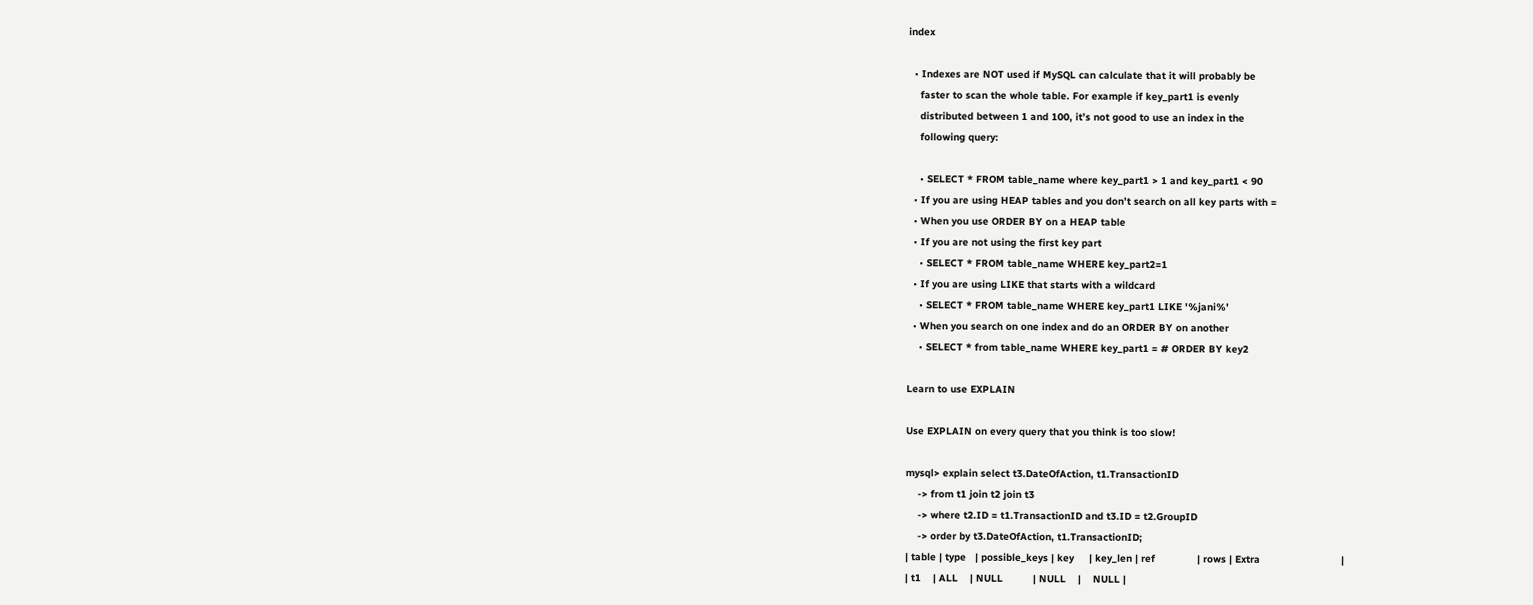index

  • Indexes are NOT used if MySQL can calculate that it will probably be
    faster to scan the whole table. For example if key_part1 is evenly
    distributed between 1 and 100, it’s not good to use an index in the
    following query:

    • SELECT * FROM table_name where key_part1 > 1 and key_part1 < 90
  • If you are using HEAP tables and you don’t search on all key parts with =
  • When you use ORDER BY on a HEAP table
  • If you are not using the first key part
    • SELECT * FROM table_name WHERE key_part2=1
  • If you are using LIKE that starts with a wildcard
    • SELECT * FROM table_name WHERE key_part1 LIKE '%jani%'
  • When you search on one index and do an ORDER BY on another
    • SELECT * from table_name WHERE key_part1 = # ORDER BY key2

Learn to use EXPLAIN

Use EXPLAIN on every query that you think is too slow!

mysql> explain select t3.DateOfAction, t1.TransactionID
    -> from t1 join t2 join t3
    -> where t2.ID = t1.TransactionID and t3.ID = t2.GroupID
    -> order by t3.DateOfAction, t1.TransactionID;
| table | type   | possible_keys | key     | key_len | ref              | rows | Extra                           |
| t1    | ALL    | NULL          | NULL    |    NULL |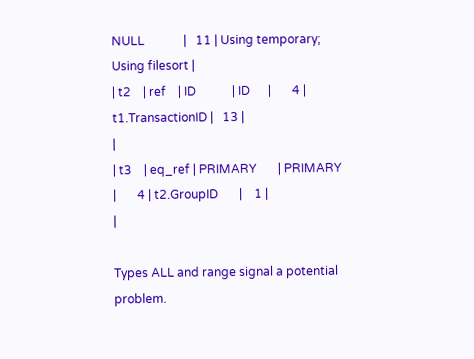NULL             |   11 | Using temporary; Using filesort |
| t2    | ref    | ID            | ID      |       4 | t1.TransactionID |   13 |                                 |
| t3    | eq_ref | PRIMARY       | PRIMARY |       4 | t2.GroupID       |    1 |                                 |

Types ALL and range signal a potential problem.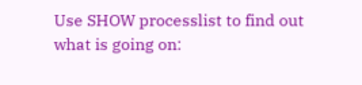Use SHOW processlist to find out what is going on: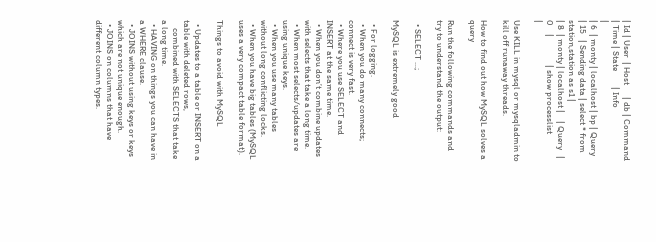| Id | User  | Host      | db | Command | Time | State        | Info                                |
| 6  | monty | localhost | bp | Query   | 15   | Sending data | select * from station,station as s1 |
| 8  | monty | localhost |    | Query   | 0    |              | show processlist                    |

Use KILL in mysql or mysqladmin to kill off runaway threads.

How to find out how MySQL solves a query

Run the following commands and try to understand the output:

  • SELECT ...;

MySQL is extremely good

  • For logging.
  • When you do many connects; connect is very fast.
  • Where you use SELECT and INSERT at the same time.
  • When you don’t combine updates with selects that take a long time.
  • When most selects/updates are using unique keys.
  • When you use many tables without long conflicting locks.
  • When you have big tables (MySQL uses a very compact table format).

Things to avoid with MySQL

  • Updates to a table or INSERT on a table with deleted rows,
    combined with SELECTS that take a long time.
  • HAVING on things you can have in a WHERE clause.
  • JOINS without using keys or keys which are not unique enough.
  • JOINS on columns that have different column types.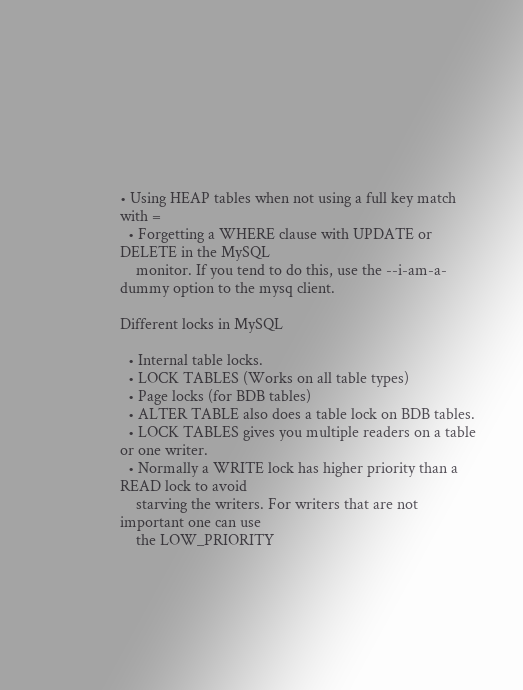• Using HEAP tables when not using a full key match with =
  • Forgetting a WHERE clause with UPDATE or DELETE in the MySQL
    monitor. If you tend to do this, use the --i-am-a-dummy option to the mysq client.

Different locks in MySQL

  • Internal table locks.
  • LOCK TABLES (Works on all table types)
  • Page locks (for BDB tables)
  • ALTER TABLE also does a table lock on BDB tables.
  • LOCK TABLES gives you multiple readers on a table or one writer.
  • Normally a WRITE lock has higher priority than a READ lock to avoid
    starving the writers. For writers that are not important one can use
    the LOW_PRIORITY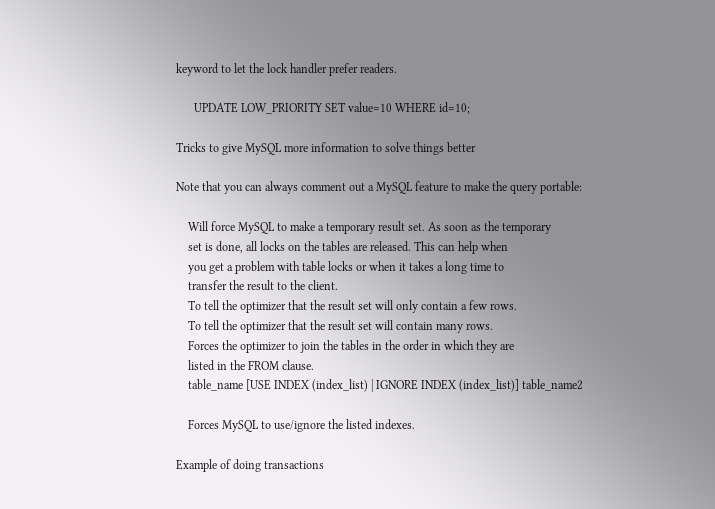keyword to let the lock handler prefer readers.

      UPDATE LOW_PRIORITY SET value=10 WHERE id=10;

Tricks to give MySQL more information to solve things better

Note that you can always comment out a MySQL feature to make the query portable:

    Will force MySQL to make a temporary result set. As soon as the temporary
    set is done, all locks on the tables are released. This can help when
    you get a problem with table locks or when it takes a long time to
    transfer the result to the client.
    To tell the optimizer that the result set will only contain a few rows.
    To tell the optimizer that the result set will contain many rows.
    Forces the optimizer to join the tables in the order in which they are
    listed in the FROM clause.
    table_name [USE INDEX (index_list) | IGNORE INDEX (index_list)] table_name2

    Forces MySQL to use/ignore the listed indexes.

Example of doing transactions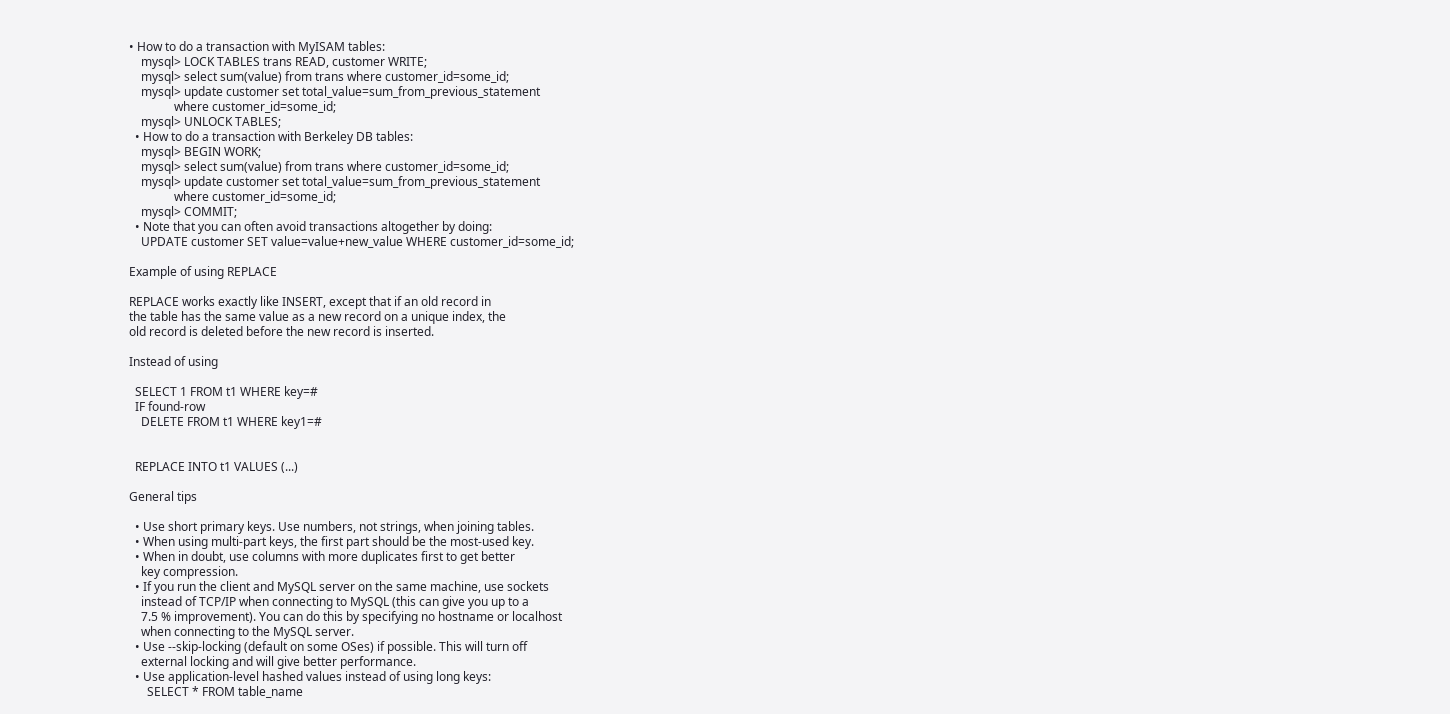• How to do a transaction with MyISAM tables:
    mysql> LOCK TABLES trans READ, customer WRITE;
    mysql> select sum(value) from trans where customer_id=some_id;
    mysql> update customer set total_value=sum_from_previous_statement
               where customer_id=some_id;
    mysql> UNLOCK TABLES;
  • How to do a transaction with Berkeley DB tables:
    mysql> BEGIN WORK;
    mysql> select sum(value) from trans where customer_id=some_id;
    mysql> update customer set total_value=sum_from_previous_statement
               where customer_id=some_id;
    mysql> COMMIT;
  • Note that you can often avoid transactions altogether by doing:
    UPDATE customer SET value=value+new_value WHERE customer_id=some_id;

Example of using REPLACE

REPLACE works exactly like INSERT, except that if an old record in
the table has the same value as a new record on a unique index, the
old record is deleted before the new record is inserted.

Instead of using

  SELECT 1 FROM t1 WHERE key=#
  IF found-row
    DELETE FROM t1 WHERE key1=#


  REPLACE INTO t1 VALUES (...)

General tips

  • Use short primary keys. Use numbers, not strings, when joining tables.
  • When using multi-part keys, the first part should be the most-used key.
  • When in doubt, use columns with more duplicates first to get better
    key compression.
  • If you run the client and MySQL server on the same machine, use sockets
    instead of TCP/IP when connecting to MySQL (this can give you up to a
    7.5 % improvement). You can do this by specifying no hostname or localhost
    when connecting to the MySQL server.
  • Use --skip-locking (default on some OSes) if possible. This will turn off
    external locking and will give better performance.
  • Use application-level hashed values instead of using long keys:
      SELECT * FROM table_name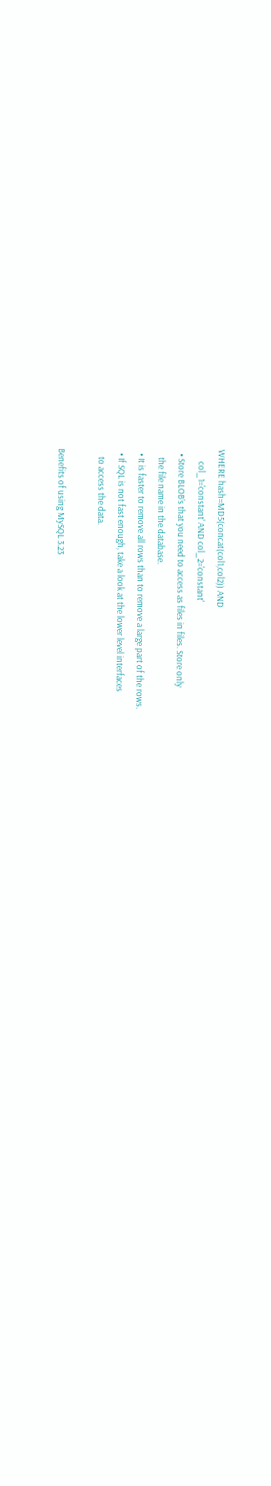WHERE hash=MD5(concat(col1,col2)) AND
      col_1='constant' AND col_2='constant'
  • Store BLOB’s that you need to access as files in files. Store only
    the file name in the database.
  • It is faster to remove all rows than to remove a large part of the rows.
  • If SQL is not fast enough, take a look at the lower level interfaces
    to access the data.

Benefits of using MySQL 3.23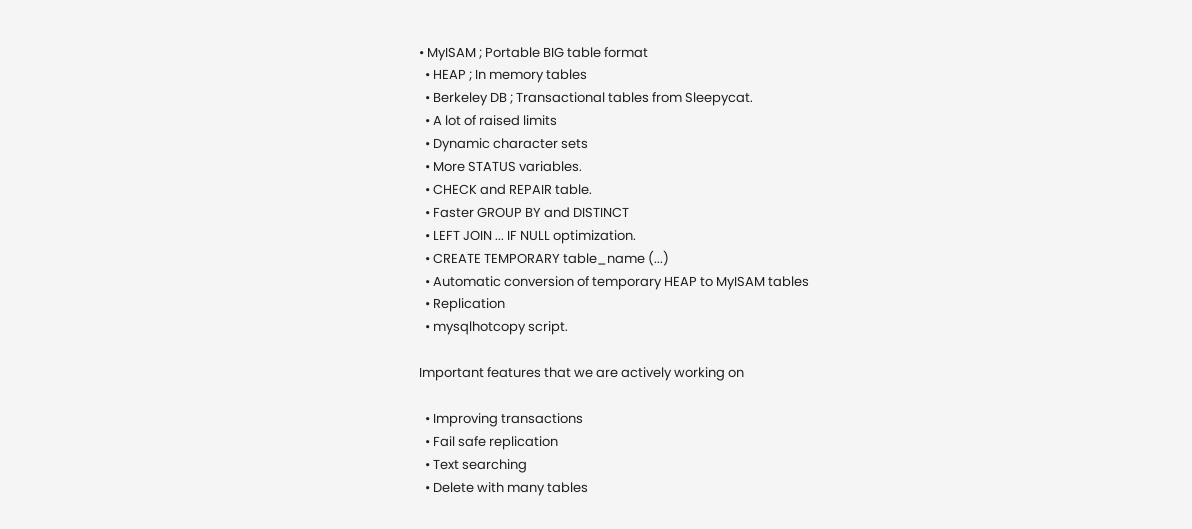• MyISAM ; Portable BIG table format
  • HEAP ; In memory tables
  • Berkeley DB ; Transactional tables from Sleepycat.
  • A lot of raised limits
  • Dynamic character sets
  • More STATUS variables.
  • CHECK and REPAIR table.
  • Faster GROUP BY and DISTINCT
  • LEFT JOIN ... IF NULL optimization.
  • CREATE TEMPORARY table_name (...)
  • Automatic conversion of temporary HEAP to MyISAM tables
  • Replication
  • mysqlhotcopy script.

Important features that we are actively working on

  • Improving transactions
  • Fail safe replication
  • Text searching
  • Delete with many tables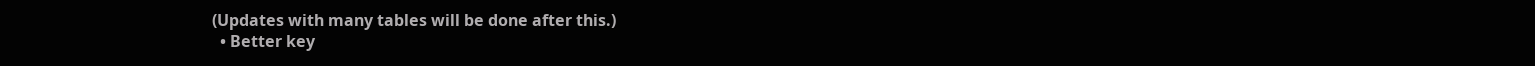(Updates with many tables will be done after this.)
  • Better key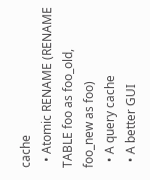cache
  • Atomic RENAME (RENAME TABLE foo as foo_old, foo_new as foo)
  • A query cache
  • A better GUI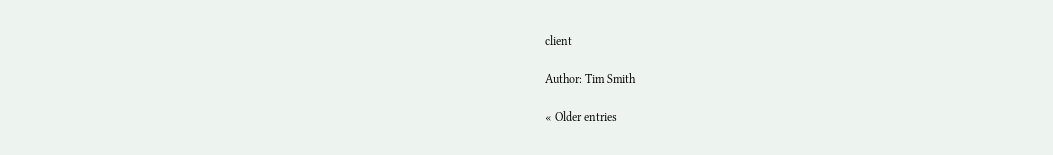client

Author: Tim Smith

« Older entries